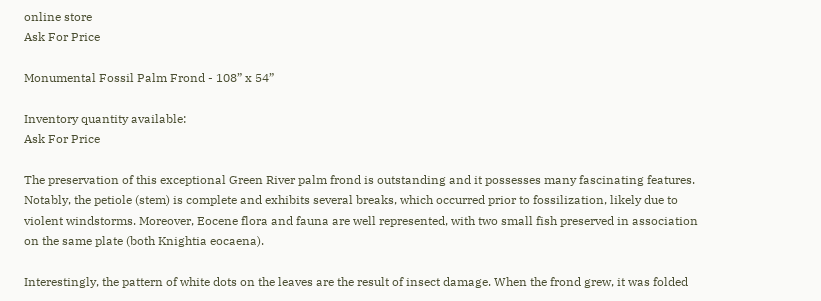online store
Ask For Price

Monumental Fossil Palm Frond - 108” x 54”

Inventory quantity available:
Ask For Price

The preservation of this exceptional Green River palm frond is outstanding and it possesses many fascinating features. Notably, the petiole (stem) is complete and exhibits several breaks, which occurred prior to fossilization, likely due to violent windstorms. Moreover, Eocene flora and fauna are well represented, with two small fish preserved in association on the same plate (both Knightia eocaena).

Interestingly, the pattern of white dots on the leaves are the result of insect damage. When the frond grew, it was folded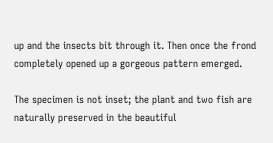up and the insects bit through it. Then once the frond completely opened up a gorgeous pattern emerged.

The specimen is not inset; the plant and two fish are naturally preserved in the beautiful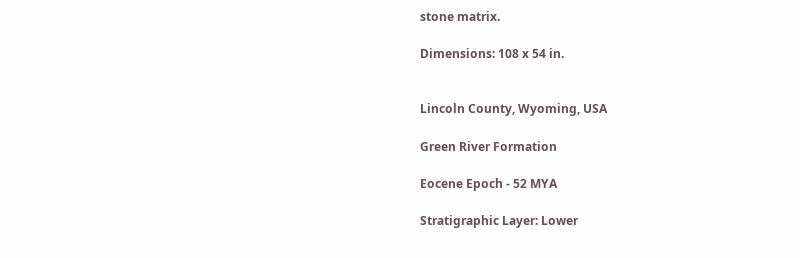stone matrix.

Dimensions: 108 x 54 in.


Lincoln County, Wyoming, USA

Green River Formation

Eocene Epoch - 52 MYA

Stratigraphic Layer: Lower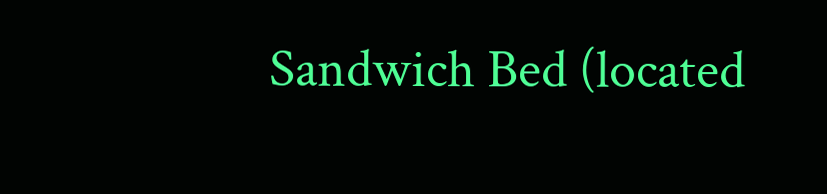Sandwich Bed (located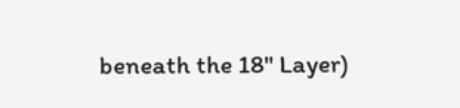beneath the 18" Layer)